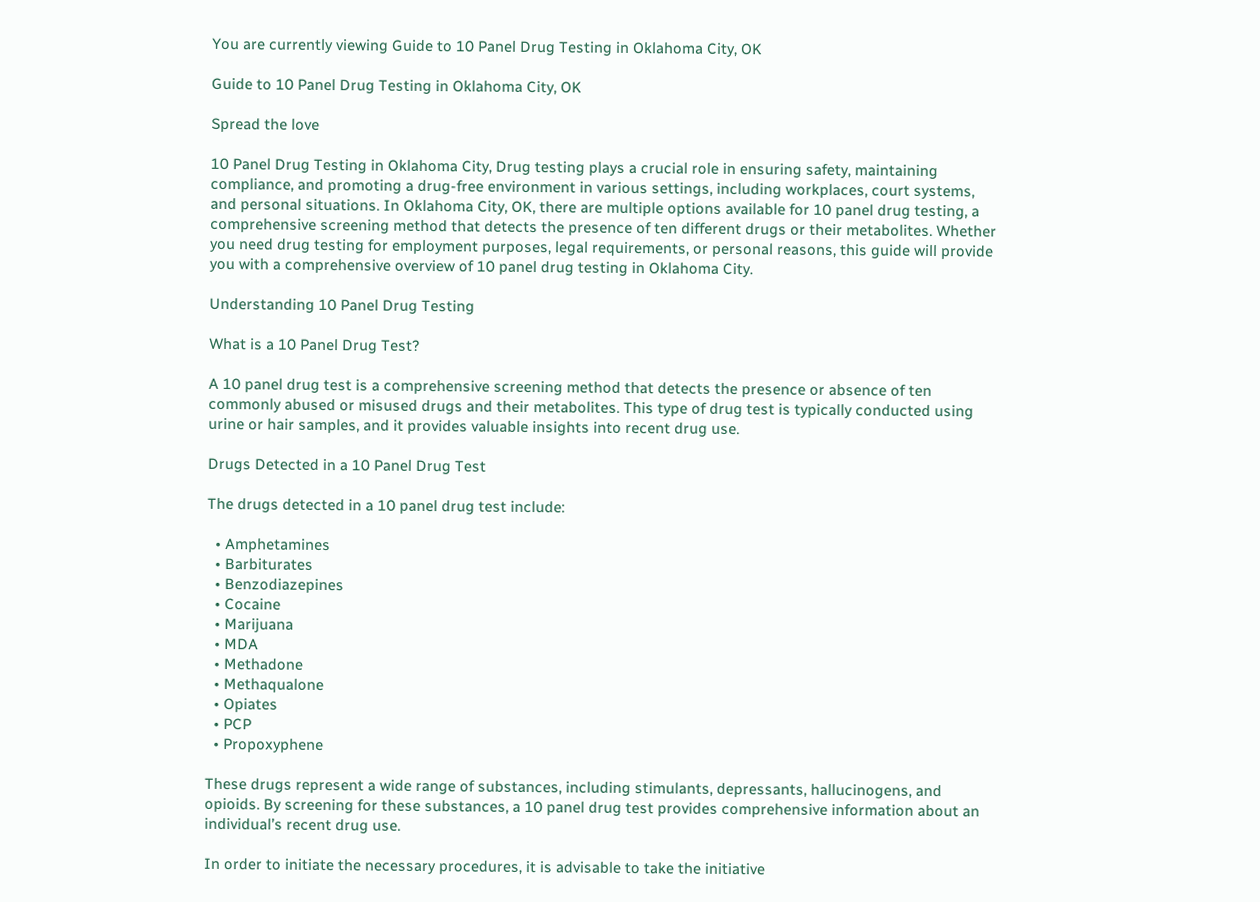You are currently viewing Guide to 10 Panel Drug Testing in Oklahoma City, OK

Guide to 10 Panel Drug Testing in Oklahoma City, OK

Spread the love

10 Panel Drug Testing in Oklahoma City, Drug testing plays a crucial role in ensuring safety, maintaining compliance, and promoting a drug-free environment in various settings, including workplaces, court systems, and personal situations. In Oklahoma City, OK, there are multiple options available for 10 panel drug testing, a comprehensive screening method that detects the presence of ten different drugs or their metabolites. Whether you need drug testing for employment purposes, legal requirements, or personal reasons, this guide will provide you with a comprehensive overview of 10 panel drug testing in Oklahoma City.

Understanding 10 Panel Drug Testing

What is a 10 Panel Drug Test?

A 10 panel drug test is a comprehensive screening method that detects the presence or absence of ten commonly abused or misused drugs and their metabolites. This type of drug test is typically conducted using urine or hair samples, and it provides valuable insights into recent drug use.

Drugs Detected in a 10 Panel Drug Test

The drugs detected in a 10 panel drug test include:

  • Amphetamines
  • Barbiturates
  • Benzodiazepines
  • Cocaine
  • Marijuana
  • MDA
  • Methadone
  • Methaqualone
  • Opiates
  • PCP
  • Propoxyphene

These drugs represent a wide range of substances, including stimulants, depressants, hallucinogens, and opioids. By screening for these substances, a 10 panel drug test provides comprehensive information about an individual’s recent drug use.

In order to initiate the necessary procedures, it is advisable to take the initiative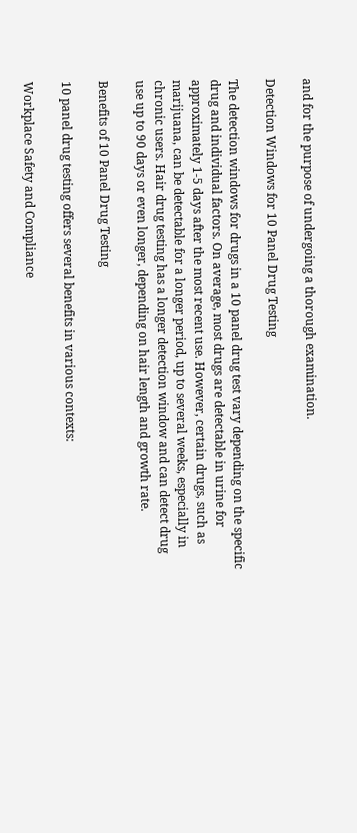and for the purpose of undergoing a thorough examination.

Detection Windows for 10 Panel Drug Testing

The detection windows for drugs in a 10 panel drug test vary depending on the specific drug and individual factors. On average, most drugs are detectable in urine for approximately 1-5 days after the most recent use. However, certain drugs, such as marijuana, can be detectable for a longer period, up to several weeks, especially in chronic users. Hair drug testing has a longer detection window and can detect drug use up to 90 days or even longer, depending on hair length and growth rate.

Benefits of 10 Panel Drug Testing

10 panel drug testing offers several benefits in various contexts:

Workplace Safety and Compliance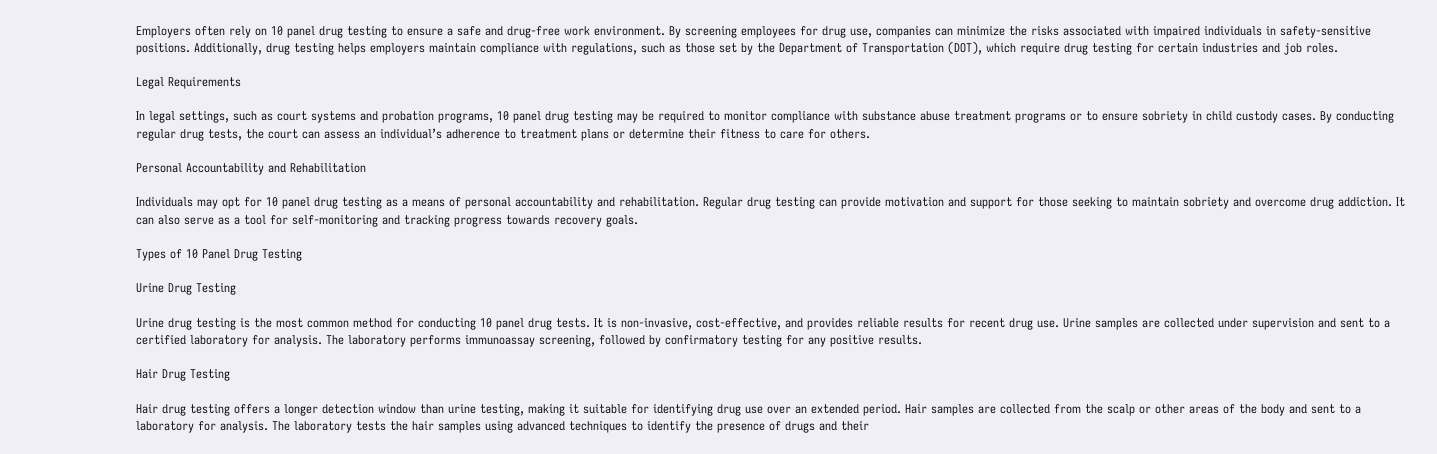Employers often rely on 10 panel drug testing to ensure a safe and drug-free work environment. By screening employees for drug use, companies can minimize the risks associated with impaired individuals in safety-sensitive positions. Additionally, drug testing helps employers maintain compliance with regulations, such as those set by the Department of Transportation (DOT), which require drug testing for certain industries and job roles.

Legal Requirements

In legal settings, such as court systems and probation programs, 10 panel drug testing may be required to monitor compliance with substance abuse treatment programs or to ensure sobriety in child custody cases. By conducting regular drug tests, the court can assess an individual’s adherence to treatment plans or determine their fitness to care for others.

Personal Accountability and Rehabilitation

Individuals may opt for 10 panel drug testing as a means of personal accountability and rehabilitation. Regular drug testing can provide motivation and support for those seeking to maintain sobriety and overcome drug addiction. It can also serve as a tool for self-monitoring and tracking progress towards recovery goals.

Types of 10 Panel Drug Testing

Urine Drug Testing

Urine drug testing is the most common method for conducting 10 panel drug tests. It is non-invasive, cost-effective, and provides reliable results for recent drug use. Urine samples are collected under supervision and sent to a certified laboratory for analysis. The laboratory performs immunoassay screening, followed by confirmatory testing for any positive results.

Hair Drug Testing

Hair drug testing offers a longer detection window than urine testing, making it suitable for identifying drug use over an extended period. Hair samples are collected from the scalp or other areas of the body and sent to a laboratory for analysis. The laboratory tests the hair samples using advanced techniques to identify the presence of drugs and their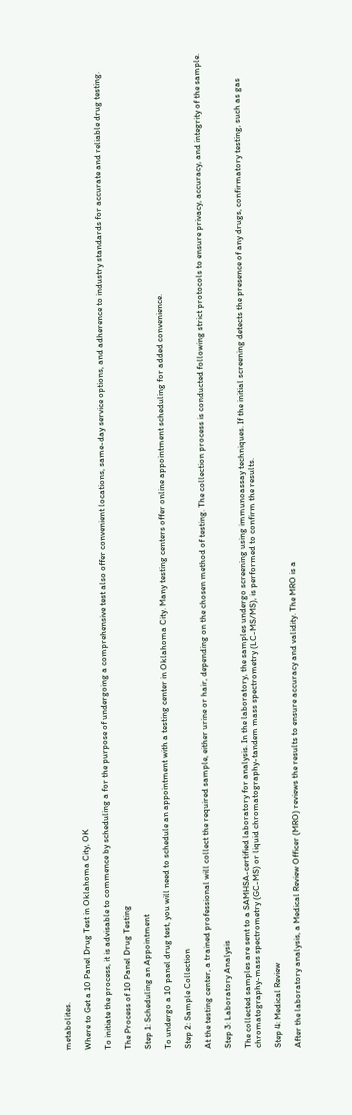metabolites.

Where to Get a 10 Panel Drug Test in Oklahoma City, OK

To initiate the process, it is advisable to commence by scheduling a for the purpose of undergoing a comprehensive test also offer convenient locations, same-day service options, and adherence to industry standards for accurate and reliable drug testing.

The Process of 10 Panel Drug Testing

Step 1: Scheduling an Appointment

To undergo a 10 panel drug test, you will need to schedule an appointment with a testing center in Oklahoma City. Many testing centers offer online appointment scheduling for added convenience.

Step 2: Sample Collection

At the testing center, a trained professional will collect the required sample, either urine or hair, depending on the chosen method of testing. The collection process is conducted following strict protocols to ensure privacy, accuracy, and integrity of the sample.

Step 3: Laboratory Analysis

The collected samples are sent to a SAMHSA-certified laboratory for analysis. In the laboratory, the samples undergo screening using immunoassay techniques. If the initial screening detects the presence of any drugs, confirmatory testing, such as gas chromatography-mass spectrometry (GC-MS) or liquid chromatography-tandem mass spectrometry (LC-MS/MS), is performed to confirm the results.

Step 4: Medical Review

After the laboratory analysis, a Medical Review Officer (MRO) reviews the results to ensure accuracy and validity. The MRO is a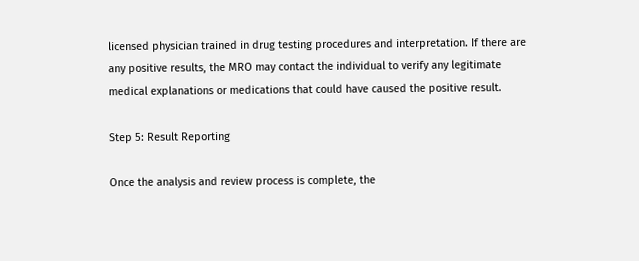licensed physician trained in drug testing procedures and interpretation. If there are any positive results, the MRO may contact the individual to verify any legitimate medical explanations or medications that could have caused the positive result.

Step 5: Result Reporting

Once the analysis and review process is complete, the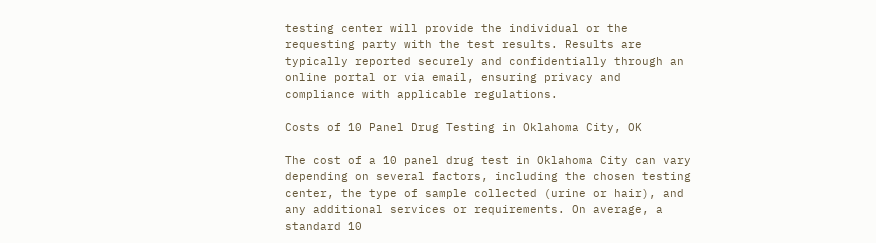testing center will provide the individual or the requesting party with the test results. Results are typically reported securely and confidentially through an online portal or via email, ensuring privacy and compliance with applicable regulations.

Costs of 10 Panel Drug Testing in Oklahoma City, OK

The cost of a 10 panel drug test in Oklahoma City can vary depending on several factors, including the chosen testing center, the type of sample collected (urine or hair), and any additional services or requirements. On average, a standard 10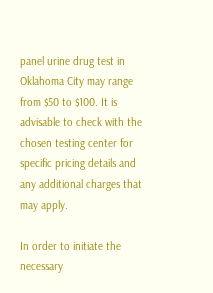panel urine drug test in Oklahoma City may range from $50 to $100. It is advisable to check with the chosen testing center for specific pricing details and any additional charges that may apply.

In order to initiate the necessary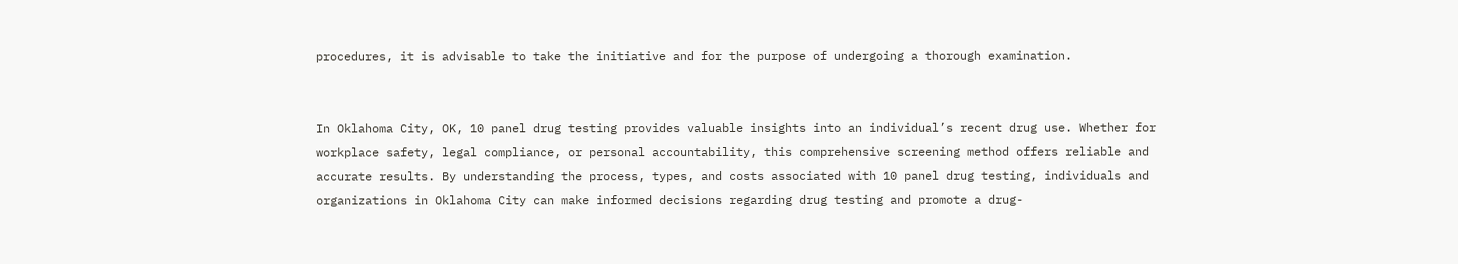procedures, it is advisable to take the initiative and for the purpose of undergoing a thorough examination.


In Oklahoma City, OK, 10 panel drug testing provides valuable insights into an individual’s recent drug use. Whether for workplace safety, legal compliance, or personal accountability, this comprehensive screening method offers reliable and accurate results. By understanding the process, types, and costs associated with 10 panel drug testing, individuals and organizations in Oklahoma City can make informed decisions regarding drug testing and promote a drug-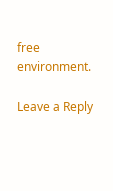free environment.

Leave a Reply